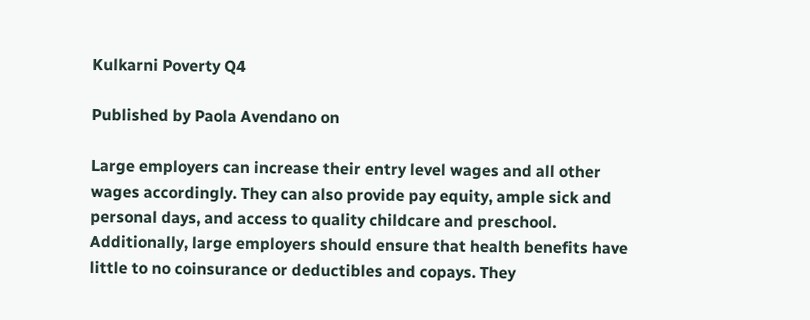Kulkarni Poverty Q4

Published by Paola Avendano on

Large employers can increase their entry level wages and all other wages accordingly. They can also provide pay equity, ample sick and personal days, and access to quality childcare and preschool. Additionally, large employers should ensure that health benefits have little to no coinsurance or deductibles and copays. They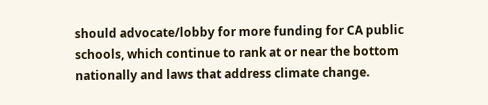should advocate/lobby for more funding for CA public schools, which continue to rank at or near the bottom nationally and laws that address climate change.